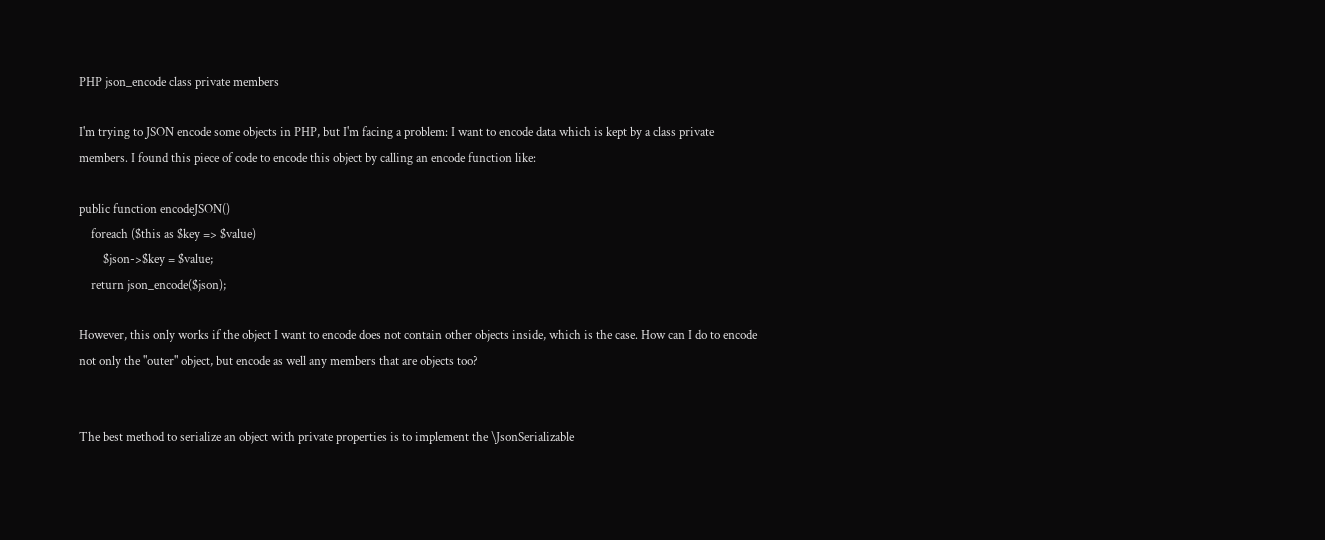PHP json_encode class private members

I'm trying to JSON encode some objects in PHP, but I'm facing a problem: I want to encode data which is kept by a class private members. I found this piece of code to encode this object by calling an encode function like:

public function encodeJSON()
    foreach ($this as $key => $value)
        $json->$key = $value;
    return json_encode($json);

However, this only works if the object I want to encode does not contain other objects inside, which is the case. How can I do to encode not only the "outer" object, but encode as well any members that are objects too?


The best method to serialize an object with private properties is to implement the \JsonSerializable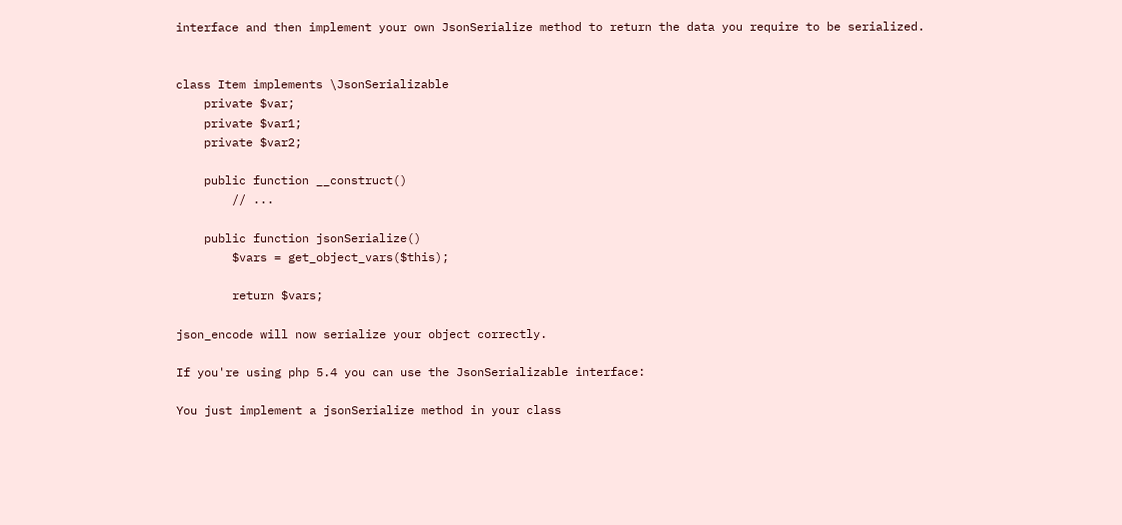interface and then implement your own JsonSerialize method to return the data you require to be serialized.


class Item implements \JsonSerializable
    private $var;
    private $var1;
    private $var2;

    public function __construct()
        // ...

    public function jsonSerialize()
        $vars = get_object_vars($this);

        return $vars;

json_encode will now serialize your object correctly.

If you're using php 5.4 you can use the JsonSerializable interface:

You just implement a jsonSerialize method in your class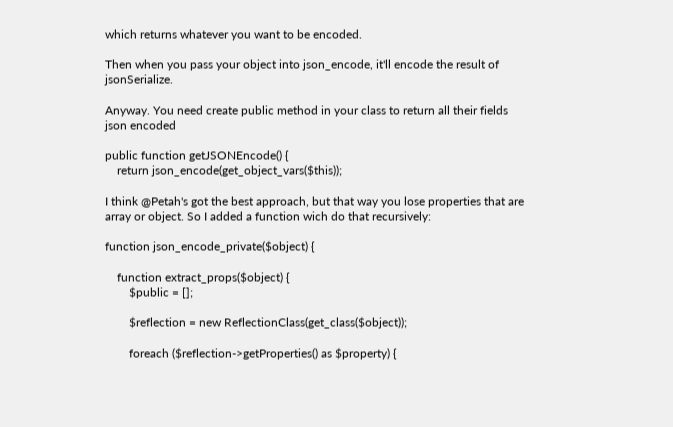which returns whatever you want to be encoded.

Then when you pass your object into json_encode, it'll encode the result of jsonSerialize.

Anyway. You need create public method in your class to return all their fields json encoded

public function getJSONEncode() {
    return json_encode(get_object_vars($this));

I think @Petah's got the best approach, but that way you lose properties that are array or object. So I added a function wich do that recursively:

function json_encode_private($object) {

    function extract_props($object) {
        $public = [];

        $reflection = new ReflectionClass(get_class($object));

        foreach ($reflection->getProperties() as $property) {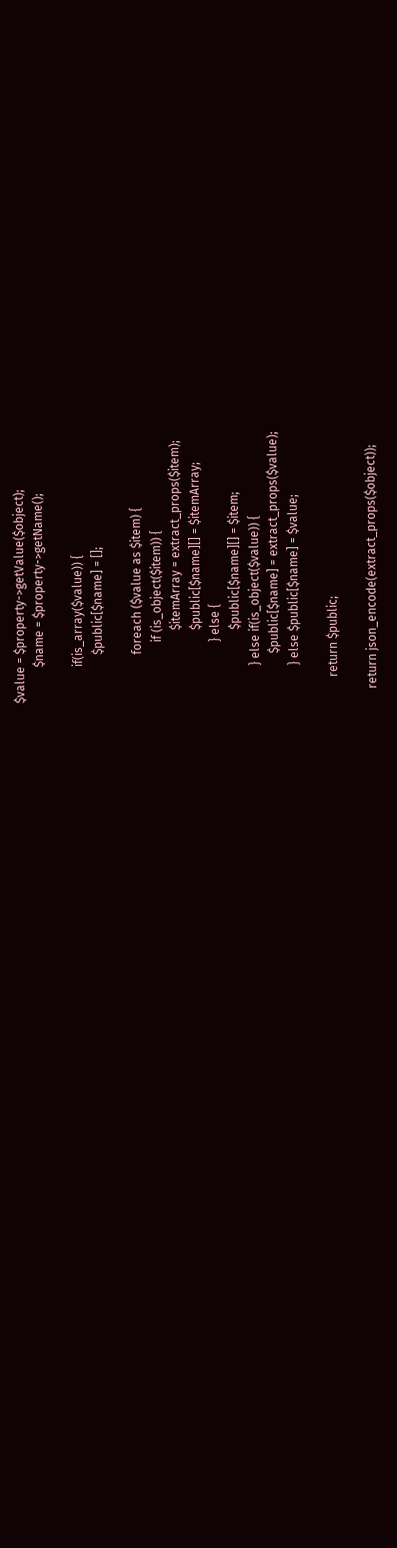$value = $property->getValue($object);
            $name = $property->getName();

            if(is_array($value)) {
                $public[$name] = [];

                foreach ($value as $item) {
                    if (is_object($item)) {
                        $itemArray = extract_props($item);
                        $public[$name][] = $itemArray;
                    } else {
                        $public[$name][] = $item;
            } else if(is_object($value)) {
                $public[$name] = extract_props($value);
            } else $public[$name] = $value;

        return $public;

    return json_encode(extract_props($object));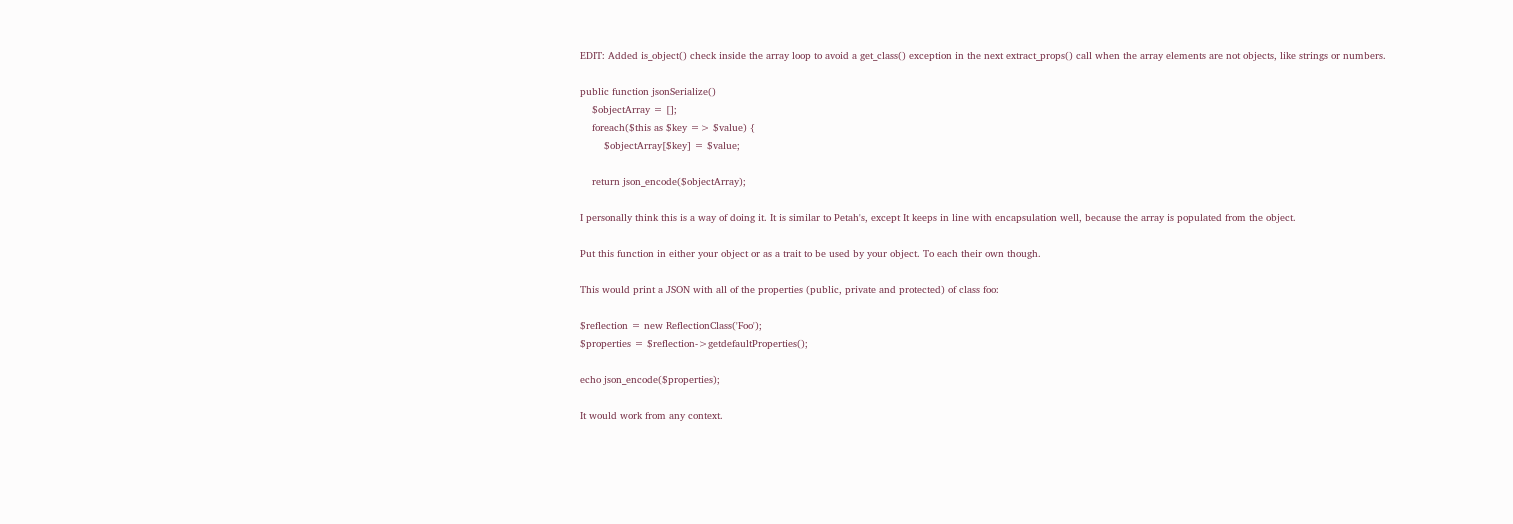EDIT: Added is_object() check inside the array loop to avoid a get_class() exception in the next extract_props() call when the array elements are not objects, like strings or numbers.

public function jsonSerialize()
    $objectArray = [];
    foreach($this as $key => $value) {
        $objectArray[$key] = $value;

    return json_encode($objectArray);

I personally think this is a way of doing it. It is similar to Petah's, except It keeps in line with encapsulation well, because the array is populated from the object.

Put this function in either your object or as a trait to be used by your object. To each their own though.

This would print a JSON with all of the properties (public, private and protected) of class foo:

$reflection = new ReflectionClass('Foo');
$properties = $reflection->getdefaultProperties();

echo json_encode($properties);

It would work from any context.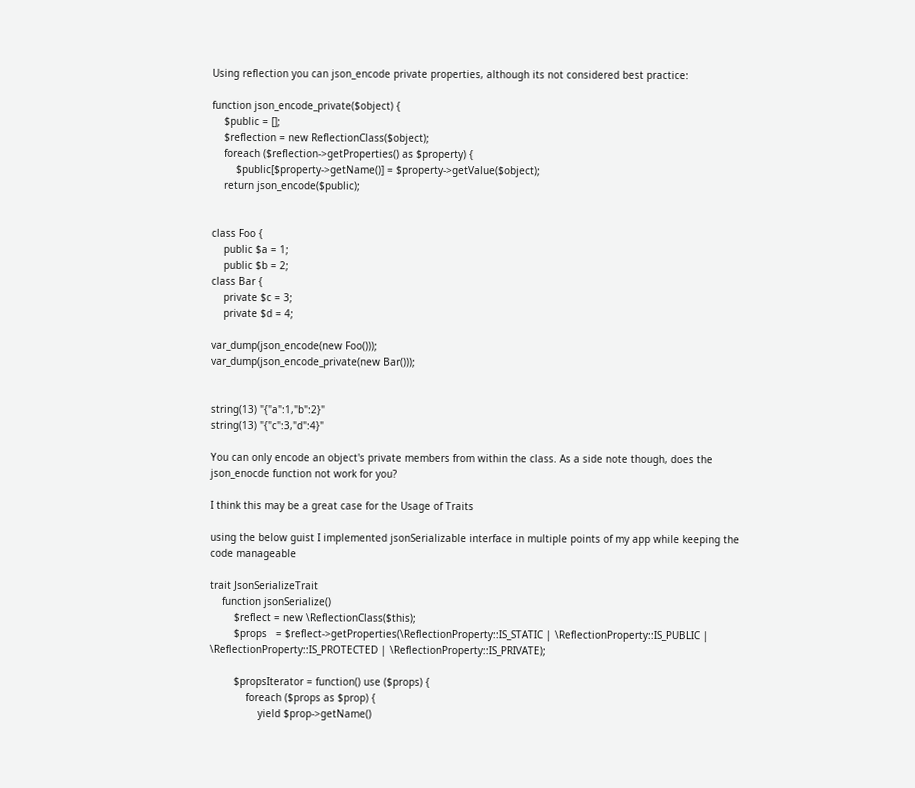Using reflection you can json_encode private properties, although its not considered best practice:

function json_encode_private($object) {
    $public = [];
    $reflection = new ReflectionClass($object);
    foreach ($reflection->getProperties() as $property) {
        $public[$property->getName()] = $property->getValue($object);
    return json_encode($public);


class Foo {
    public $a = 1;
    public $b = 2;
class Bar {
    private $c = 3;
    private $d = 4;

var_dump(json_encode(new Foo()));
var_dump(json_encode_private(new Bar()));


string(13) "{"a":1,"b":2}"
string(13) "{"c":3,"d":4}"

You can only encode an object's private members from within the class. As a side note though, does the json_enocde function not work for you?

I think this may be a great case for the Usage of Traits

using the below guist I implemented jsonSerializable interface in multiple points of my app while keeping the code manageable

trait JsonSerializeTrait
    function jsonSerialize()
        $reflect = new \ReflectionClass($this);
        $props   = $reflect->getProperties(\ReflectionProperty::IS_STATIC | \ReflectionProperty::IS_PUBLIC | \ReflectionProperty::IS_PROTECTED | \ReflectionProperty::IS_PRIVATE);

        $propsIterator = function() use ($props) {
            foreach ($props as $prop) {
                yield $prop->getName()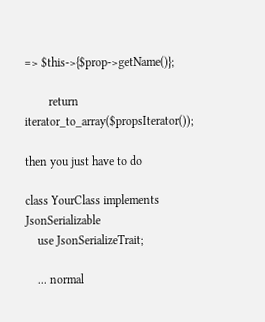=> $this->{$prop->getName()};

        return iterator_to_array($propsIterator());

then you just have to do

class YourClass implements JsonSerializable
    use JsonSerializeTrait;

    ... normal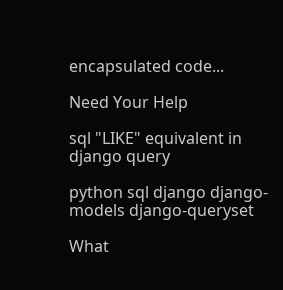encapsulated code...

Need Your Help

sql "LIKE" equivalent in django query

python sql django django-models django-queryset

What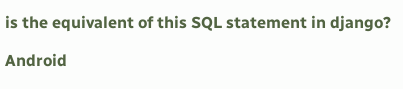is the equivalent of this SQL statement in django?

Android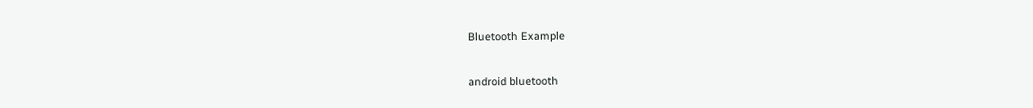Bluetooth Example

android bluetooth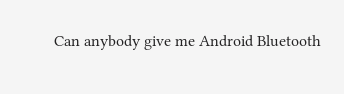Can anybody give me Android Bluetooth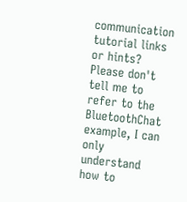communication tutorial links or hints? Please don't tell me to refer to the BluetoothChat example, I can only understand how to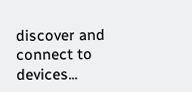discover and connect to devices...